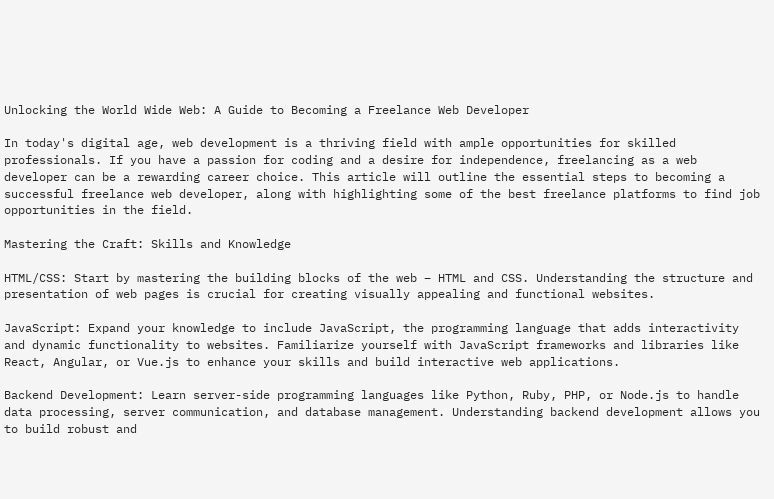Unlocking the World Wide Web: A Guide to Becoming a Freelance Web Developer

In today's digital age, web development is a thriving field with ample opportunities for skilled professionals. If you have a passion for coding and a desire for independence, freelancing as a web developer can be a rewarding career choice. This article will outline the essential steps to becoming a successful freelance web developer, along with highlighting some of the best freelance platforms to find job opportunities in the field.

Mastering the Craft: Skills and Knowledge

HTML/CSS: Start by mastering the building blocks of the web – HTML and CSS. Understanding the structure and presentation of web pages is crucial for creating visually appealing and functional websites.

JavaScript: Expand your knowledge to include JavaScript, the programming language that adds interactivity and dynamic functionality to websites. Familiarize yourself with JavaScript frameworks and libraries like React, Angular, or Vue.js to enhance your skills and build interactive web applications.

Backend Development: Learn server-side programming languages like Python, Ruby, PHP, or Node.js to handle data processing, server communication, and database management. Understanding backend development allows you to build robust and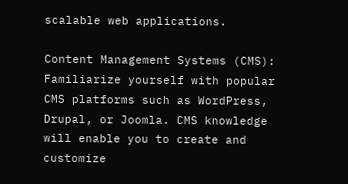scalable web applications.

Content Management Systems (CMS): Familiarize yourself with popular CMS platforms such as WordPress, Drupal, or Joomla. CMS knowledge will enable you to create and customize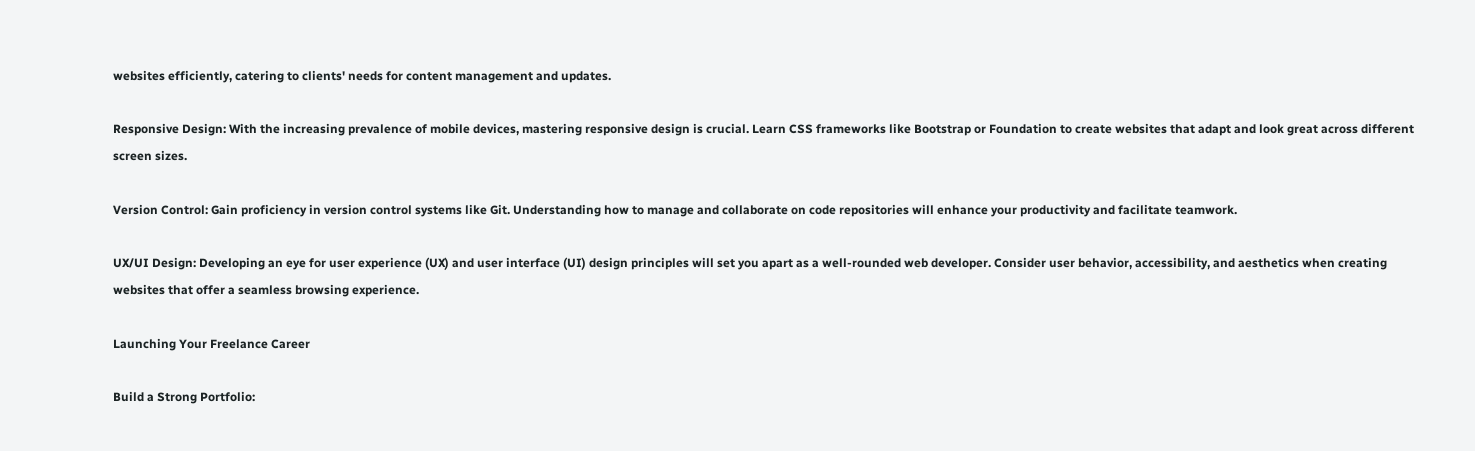websites efficiently, catering to clients' needs for content management and updates.

Responsive Design: With the increasing prevalence of mobile devices, mastering responsive design is crucial. Learn CSS frameworks like Bootstrap or Foundation to create websites that adapt and look great across different screen sizes.

Version Control: Gain proficiency in version control systems like Git. Understanding how to manage and collaborate on code repositories will enhance your productivity and facilitate teamwork.

UX/UI Design: Developing an eye for user experience (UX) and user interface (UI) design principles will set you apart as a well-rounded web developer. Consider user behavior, accessibility, and aesthetics when creating websites that offer a seamless browsing experience.

Launching Your Freelance Career

Build a Strong Portfolio: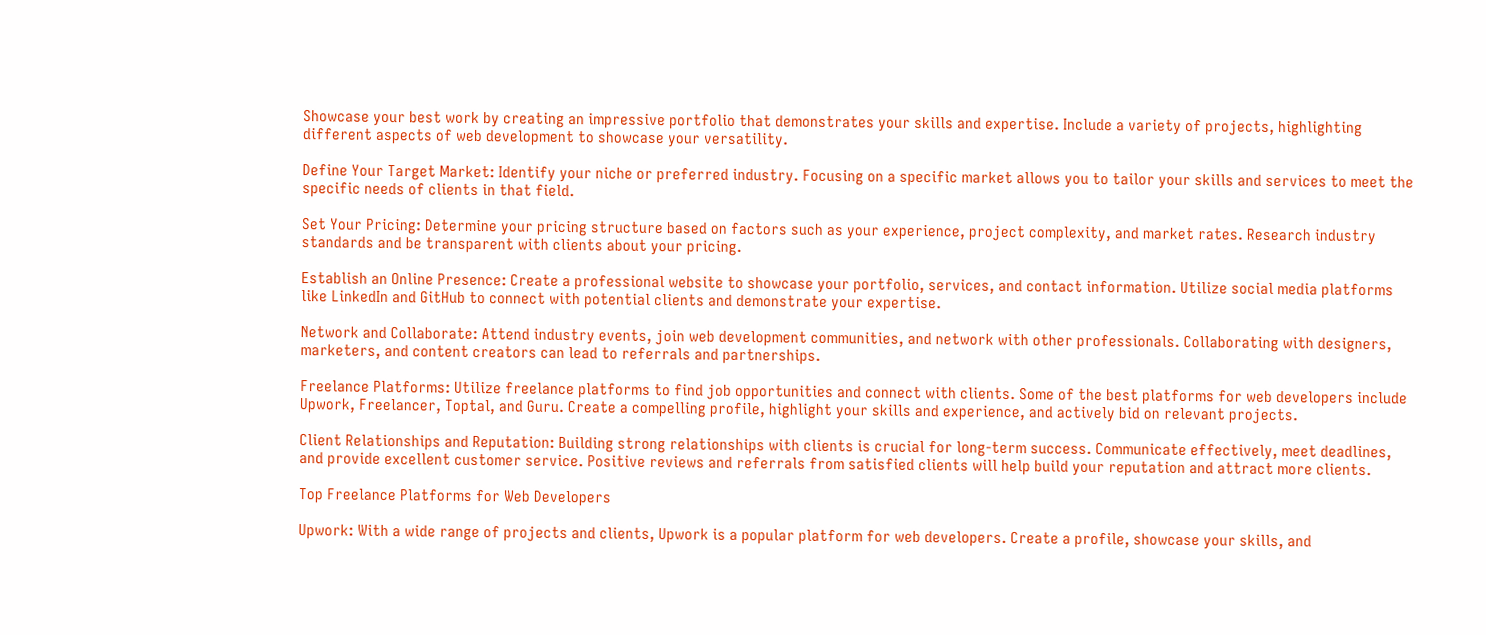Showcase your best work by creating an impressive portfolio that demonstrates your skills and expertise. Include a variety of projects, highlighting different aspects of web development to showcase your versatility.

Define Your Target Market: Identify your niche or preferred industry. Focusing on a specific market allows you to tailor your skills and services to meet the specific needs of clients in that field.

Set Your Pricing: Determine your pricing structure based on factors such as your experience, project complexity, and market rates. Research industry standards and be transparent with clients about your pricing.

Establish an Online Presence: Create a professional website to showcase your portfolio, services, and contact information. Utilize social media platforms like LinkedIn and GitHub to connect with potential clients and demonstrate your expertise.

Network and Collaborate: Attend industry events, join web development communities, and network with other professionals. Collaborating with designers, marketers, and content creators can lead to referrals and partnerships.

Freelance Platforms: Utilize freelance platforms to find job opportunities and connect with clients. Some of the best platforms for web developers include Upwork, Freelancer, Toptal, and Guru. Create a compelling profile, highlight your skills and experience, and actively bid on relevant projects.

Client Relationships and Reputation: Building strong relationships with clients is crucial for long-term success. Communicate effectively, meet deadlines, and provide excellent customer service. Positive reviews and referrals from satisfied clients will help build your reputation and attract more clients.

Top Freelance Platforms for Web Developers

Upwork: With a wide range of projects and clients, Upwork is a popular platform for web developers. Create a profile, showcase your skills, and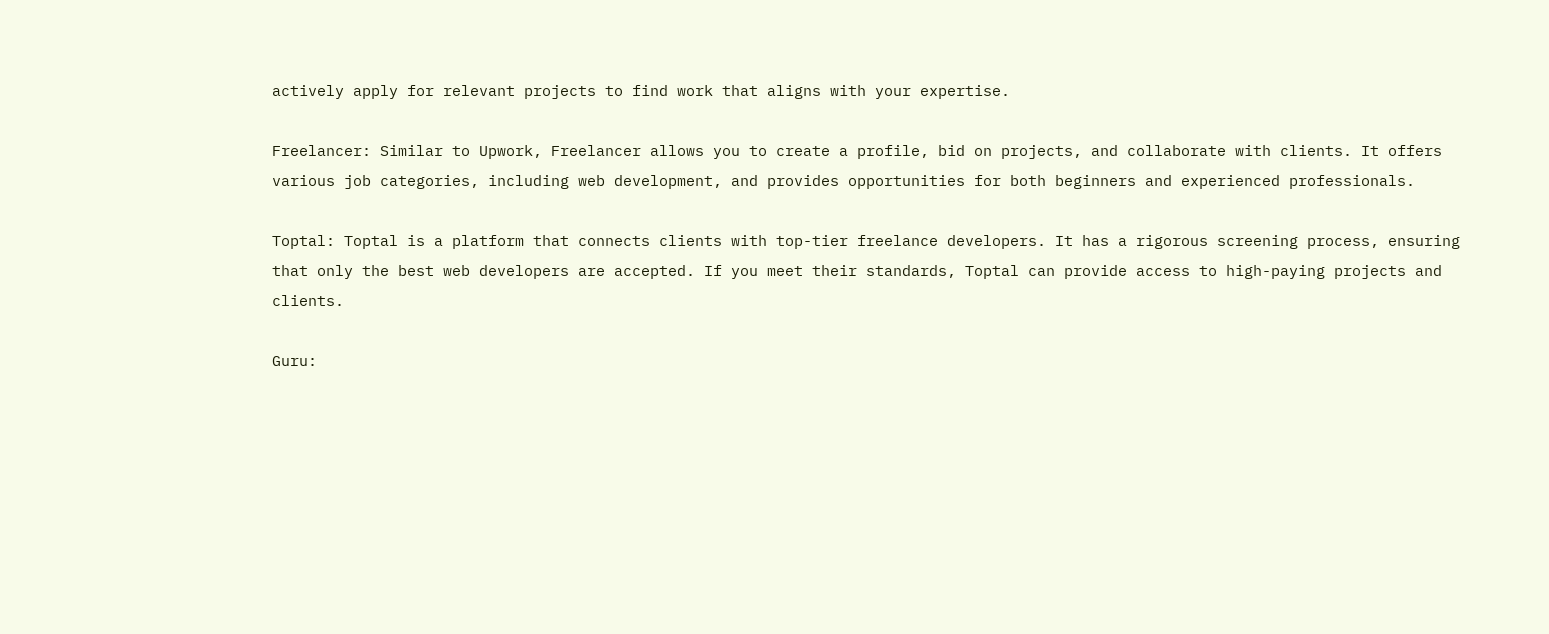actively apply for relevant projects to find work that aligns with your expertise.

Freelancer: Similar to Upwork, Freelancer allows you to create a profile, bid on projects, and collaborate with clients. It offers various job categories, including web development, and provides opportunities for both beginners and experienced professionals.

Toptal: Toptal is a platform that connects clients with top-tier freelance developers. It has a rigorous screening process, ensuring that only the best web developers are accepted. If you meet their standards, Toptal can provide access to high-paying projects and clients.

Guru: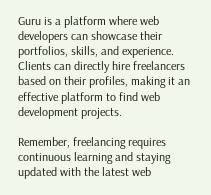Guru is a platform where web developers can showcase their portfolios, skills, and experience. Clients can directly hire freelancers based on their profiles, making it an effective platform to find web development projects.

Remember, freelancing requires continuous learning and staying updated with the latest web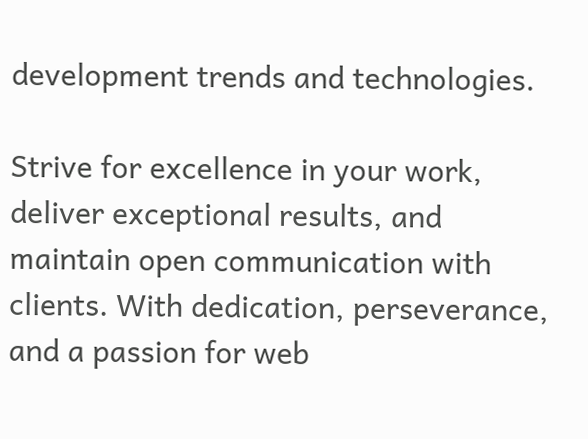development trends and technologies.

Strive for excellence in your work, deliver exceptional results, and maintain open communication with clients. With dedication, perseverance, and a passion for web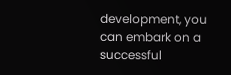development, you can embark on a successful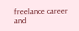freelance career and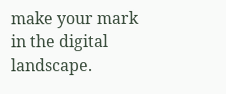make your mark in the digital landscape.